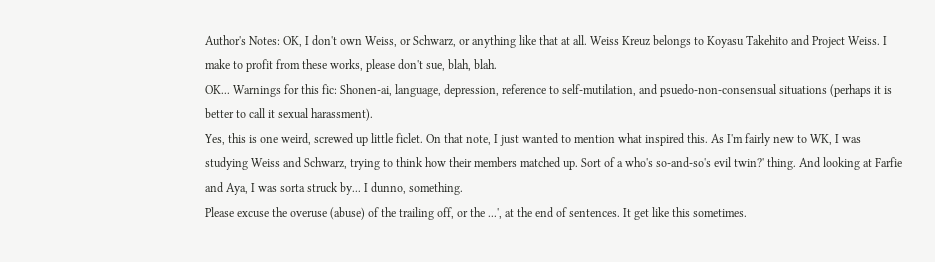Author's Notes: OK, I don't own Weiss, or Schwarz, or anything like that at all. Weiss Kreuz belongs to Koyasu Takehito and Project Weiss. I make to profit from these works, please don't sue, blah, blah.
OK... Warnings for this fic: Shonen-ai, language, depression, reference to self-mutilation, and psuedo-non-consensual situations (perhaps it is better to call it sexual harassment).
Yes, this is one weird, screwed up little ficlet. On that note, I just wanted to mention what inspired this. As I'm fairly new to WK, I was studying Weiss and Schwarz, trying to think how their members matched up. Sort of a who's so-and-so's evil twin?' thing. And looking at Farfie and Aya, I was sorta struck by... I dunno, something.
Please excuse the overuse (abuse) of the trailing off, or the ...', at the end of sentences. It get like this sometimes.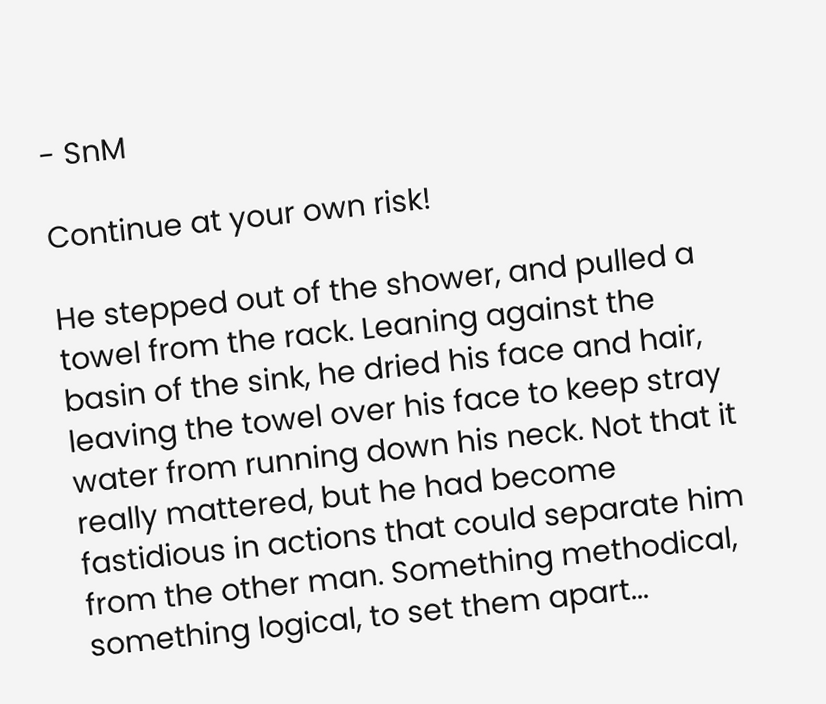- SnM

Continue at your own risk!

He stepped out of the shower, and pulled a towel from the rack. Leaning against the basin of the sink, he dried his face and hair, leaving the towel over his face to keep stray water from running down his neck. Not that it really mattered, but he had become fastidious in actions that could separate him from the other man. Something methodical, something logical, to set them apart...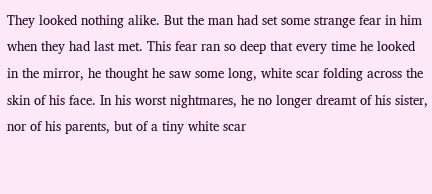They looked nothing alike. But the man had set some strange fear in him when they had last met. This fear ran so deep that every time he looked in the mirror, he thought he saw some long, white scar folding across the skin of his face. In his worst nightmares, he no longer dreamt of his sister, nor of his parents, but of a tiny white scar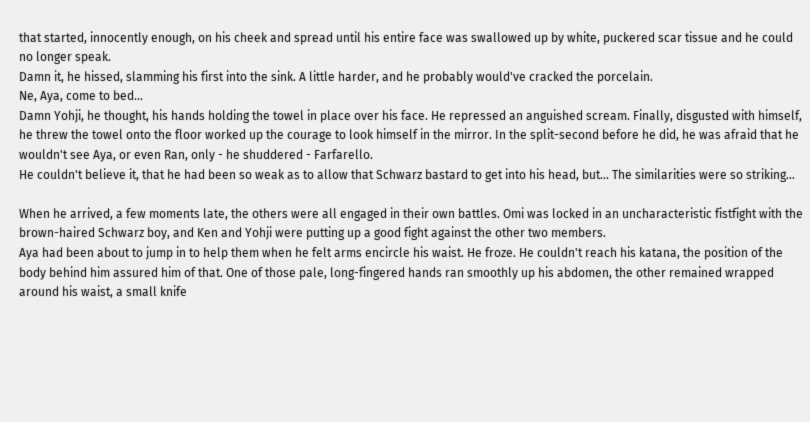that started, innocently enough, on his cheek and spread until his entire face was swallowed up by white, puckered scar tissue and he could no longer speak.
Damn it, he hissed, slamming his first into the sink. A little harder, and he probably would've cracked the porcelain.
Ne, Aya, come to bed...
Damn Yohji, he thought, his hands holding the towel in place over his face. He repressed an anguished scream. Finally, disgusted with himself, he threw the towel onto the floor worked up the courage to look himself in the mirror. In the split-second before he did, he was afraid that he wouldn't see Aya, or even Ran, only - he shuddered - Farfarello.
He couldn't believe it, that he had been so weak as to allow that Schwarz bastard to get into his head, but... The similarities were so striking...

When he arrived, a few moments late, the others were all engaged in their own battles. Omi was locked in an uncharacteristic fistfight with the brown-haired Schwarz boy, and Ken and Yohji were putting up a good fight against the other two members.
Aya had been about to jump in to help them when he felt arms encircle his waist. He froze. He couldn't reach his katana, the position of the body behind him assured him of that. One of those pale, long-fingered hands ran smoothly up his abdomen, the other remained wrapped around his waist, a small knife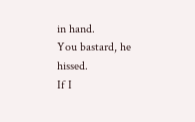in hand.
You bastard, he hissed.
If I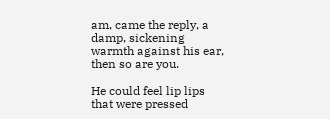am, came the reply, a damp, sickening warmth against his ear, then so are you.

He could feel lip lips that were pressed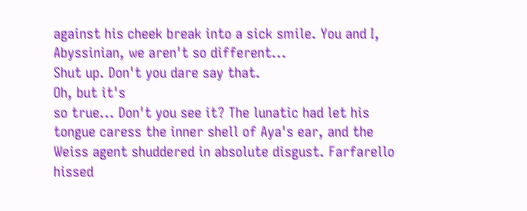against his cheek break into a sick smile. You and I, Abyssinian, we aren't so different...
Shut up. Don't you dare say that.
Oh, but it's
so true... Don't you see it? The lunatic had let his tongue caress the inner shell of Aya's ear, and the Weiss agent shuddered in absolute disgust. Farfarello hissed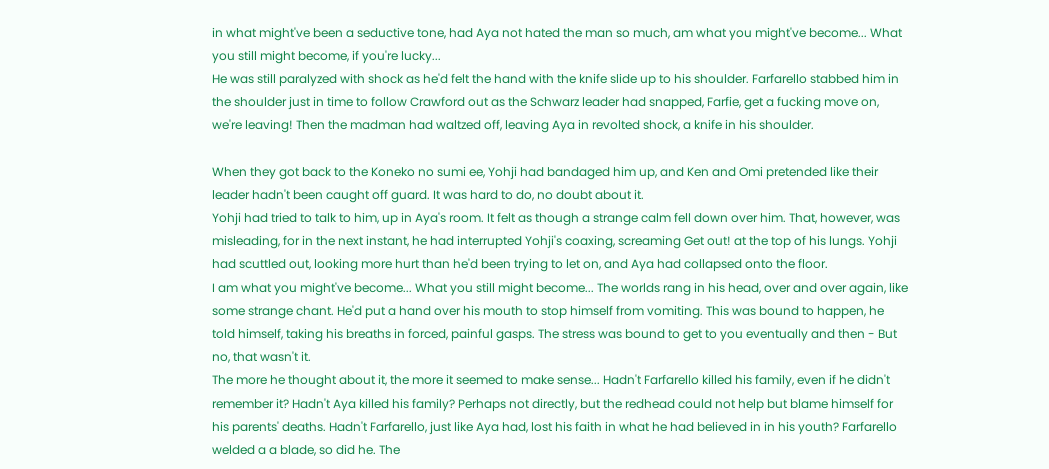in what might've been a seductive tone, had Aya not hated the man so much, am what you might've become... What you still might become, if you're lucky...
He was still paralyzed with shock as he'd felt the hand with the knife slide up to his shoulder. Farfarello stabbed him in the shoulder just in time to follow Crawford out as the Schwarz leader had snapped, Farfie, get a fucking move on, we're leaving! Then the madman had waltzed off, leaving Aya in revolted shock, a knife in his shoulder.

When they got back to the Koneko no sumi ee, Yohji had bandaged him up, and Ken and Omi pretended like their leader hadn't been caught off guard. It was hard to do, no doubt about it.
Yohji had tried to talk to him, up in Aya's room. It felt as though a strange calm fell down over him. That, however, was misleading, for in the next instant, he had interrupted Yohji's coaxing, screaming Get out! at the top of his lungs. Yohji had scuttled out, looking more hurt than he'd been trying to let on, and Aya had collapsed onto the floor.
I am what you might've become... What you still might become... The worlds rang in his head, over and over again, like some strange chant. He'd put a hand over his mouth to stop himself from vomiting. This was bound to happen, he told himself, taking his breaths in forced, painful gasps. The stress was bound to get to you eventually and then - But no, that wasn't it.
The more he thought about it, the more it seemed to make sense... Hadn't Farfarello killed his family, even if he didn't remember it? Hadn't Aya killed his family? Perhaps not directly, but the redhead could not help but blame himself for his parents' deaths. Hadn't Farfarello, just like Aya had, lost his faith in what he had believed in in his youth? Farfarello welded a a blade, so did he. The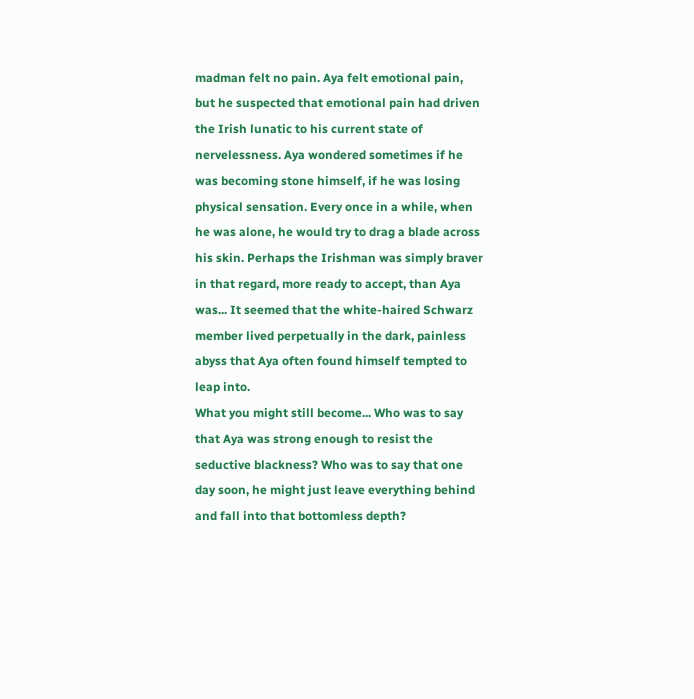madman felt no pain. Aya felt emotional pain, but he suspected that emotional pain had driven the Irish lunatic to his current state of nervelessness. Aya wondered sometimes if he was becoming stone himself, if he was losing physical sensation. Every once in a while, when he was alone, he would try to drag a blade across his skin. Perhaps the Irishman was simply braver in that regard, more ready to accept, than Aya was... It seemed that the white-haired Schwarz member lived perpetually in the dark, painless abyss that Aya often found himself tempted to leap into.
What you might still become... Who was to say that Aya was strong enough to resist the seductive blackness? Who was to say that one day soon, he might just leave everything behind and fall into that bottomless depth?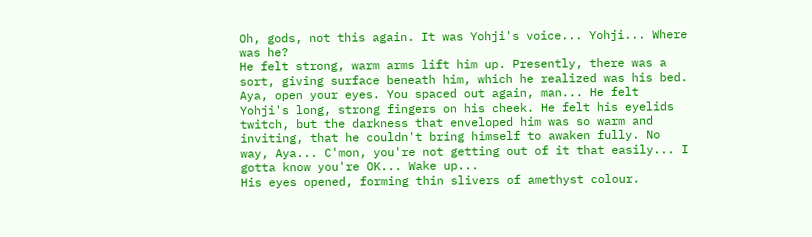Oh, gods, not this again. It was Yohji's voice... Yohji... Where was he?
He felt strong, warm arms lift him up. Presently, there was a sort, giving surface beneath him, which he realized was his bed.
Aya, open your eyes. You spaced out again, man... He felt Yohji's long, strong fingers on his cheek. He felt his eyelids twitch, but the darkness that enveloped him was so warm and inviting, that he couldn't bring himself to awaken fully. No way, Aya... C'mon, you're not getting out of it that easily... I gotta know you're OK... Wake up...
His eyes opened, forming thin slivers of amethyst colour.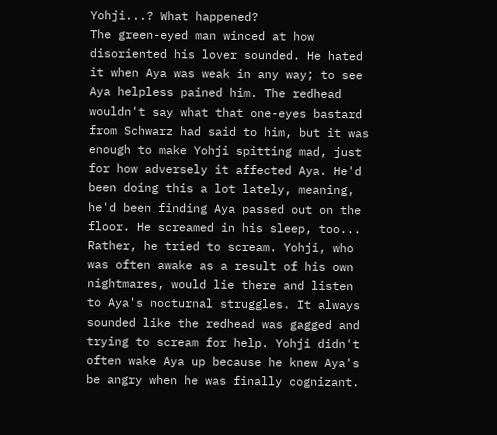Yohji...? What happened?
The green-eyed man winced at how disoriented his lover sounded. He hated it when Aya was weak in any way; to see Aya helpless pained him. The redhead wouldn't say what that one-eyes bastard from Schwarz had said to him, but it was enough to make Yohji spitting mad, just for how adversely it affected Aya. He'd been doing this a lot lately, meaning, he'd been finding Aya passed out on the floor. He screamed in his sleep, too... Rather, he tried to scream. Yohji, who was often awake as a result of his own nightmares, would lie there and listen to Aya's nocturnal struggles. It always sounded like the redhead was gagged and trying to scream for help. Yohji didn't often wake Aya up because he knew Aya's be angry when he was finally cognizant.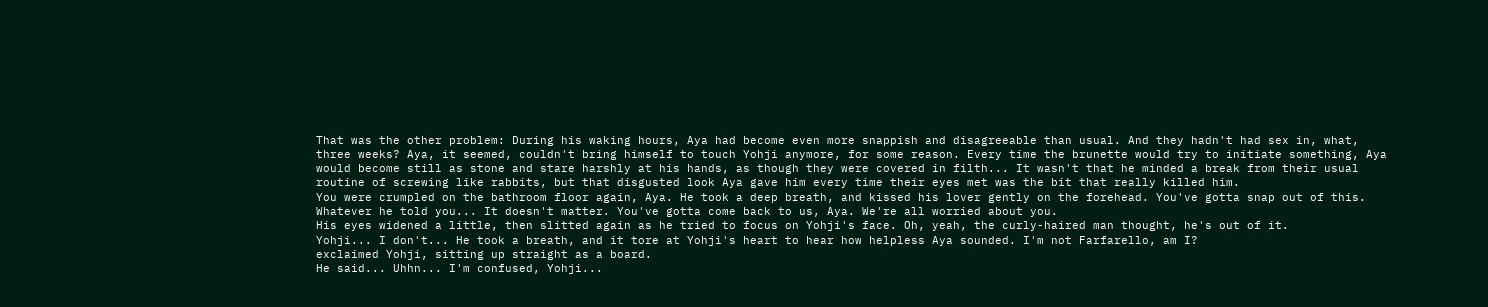That was the other problem: During his waking hours, Aya had become even more snappish and disagreeable than usual. And they hadn't had sex in, what, three weeks? Aya, it seemed, couldn't bring himself to touch Yohji anymore, for some reason. Every time the brunette would try to initiate something, Aya would become still as stone and stare harshly at his hands, as though they were covered in filth... It wasn't that he minded a break from their usual routine of screwing like rabbits, but that disgusted look Aya gave him every time their eyes met was the bit that really killed him.
You were crumpled on the bathroom floor again, Aya. He took a deep breath, and kissed his lover gently on the forehead. You've gotta snap out of this. Whatever he told you... It doesn't matter. You've gotta come back to us, Aya. We're all worried about you.
His eyes widened a little, then slitted again as he tried to focus on Yohji's face. Oh, yeah, the curly-haired man thought, he's out of it.
Yohji... I don't... He took a breath, and it tore at Yohji's heart to hear how helpless Aya sounded. I'm not Farfarello, am I?
exclaimed Yohji, sitting up straight as a board.
He said... Uhhn... I'm confused, Yohji...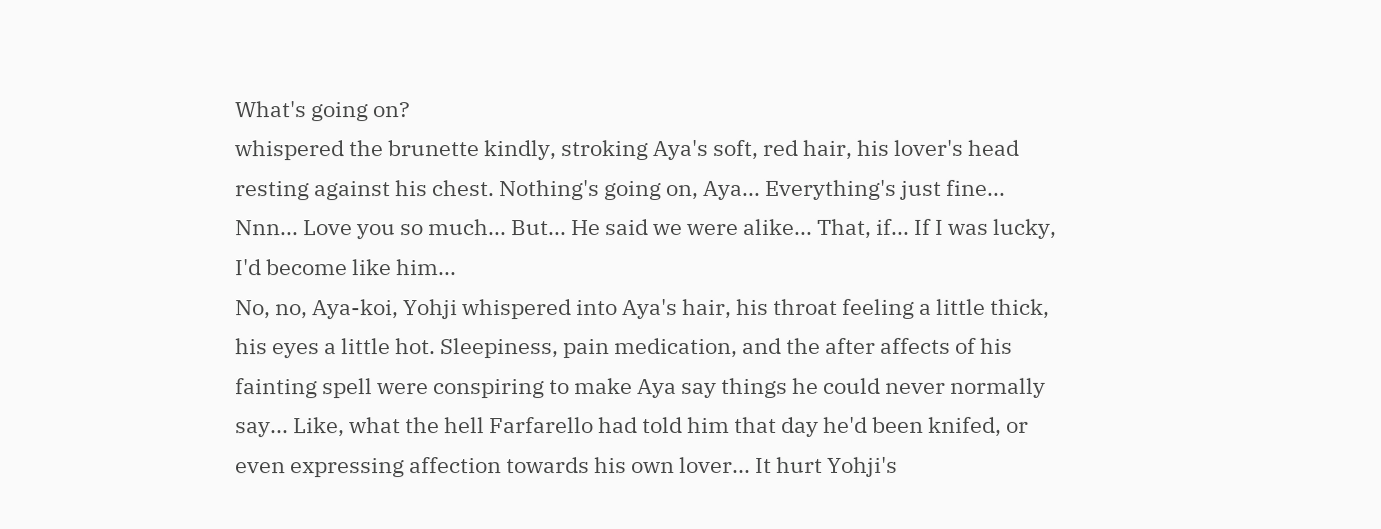What's going on?
whispered the brunette kindly, stroking Aya's soft, red hair, his lover's head resting against his chest. Nothing's going on, Aya... Everything's just fine...
Nnn... Love you so much... But... He said we were alike... That, if... If I was lucky, I'd become like him...
No, no, Aya-koi, Yohji whispered into Aya's hair, his throat feeling a little thick, his eyes a little hot. Sleepiness, pain medication, and the after affects of his fainting spell were conspiring to make Aya say things he could never normally say... Like, what the hell Farfarello had told him that day he'd been knifed, or even expressing affection towards his own lover... It hurt Yohji's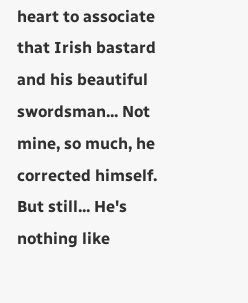heart to associate that Irish bastard and his beautiful swordsman... Not mine, so much, he corrected himself. But still... He's nothing like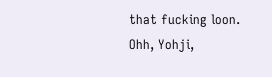that fucking loon.
Ohh, Yohji,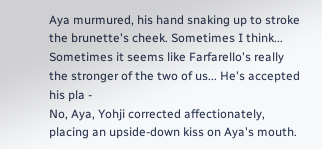Aya murmured, his hand snaking up to stroke the brunette's cheek. Sometimes I think... Sometimes it seems like Farfarello's really the stronger of the two of us... He's accepted his pla -
No, Aya, Yohji corrected affectionately, placing an upside-down kiss on Aya's mouth.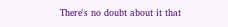There's no doubt about it that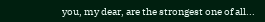you, my dear, are the strongest one of all...